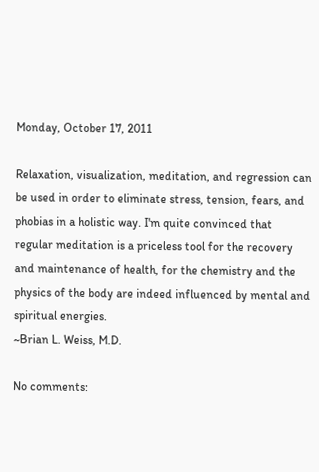Monday, October 17, 2011

Relaxation, visualization, meditation, and regression can be used in order to eliminate stress, tension, fears, and phobias in a holistic way. I'm quite convinced that regular meditation is a priceless tool for the recovery and maintenance of health, for the chemistry and the physics of the body are indeed influenced by mental and spiritual energies.
~Brian L. Weiss, M.D.

No comments: